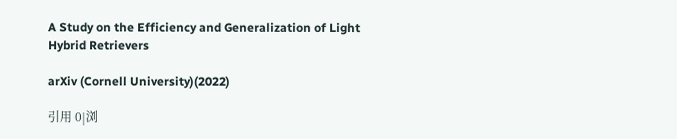A Study on the Efficiency and Generalization of Light Hybrid Retrievers

arXiv (Cornell University)(2022)

引用 0|浏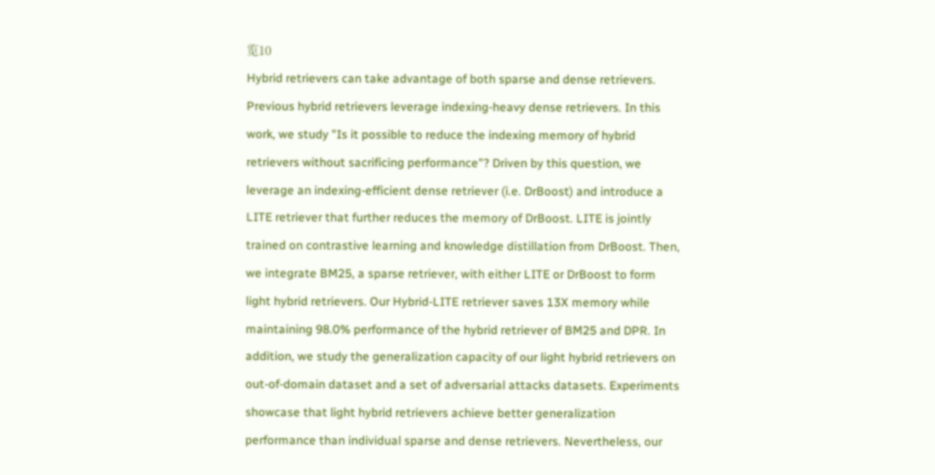览10
Hybrid retrievers can take advantage of both sparse and dense retrievers. Previous hybrid retrievers leverage indexing-heavy dense retrievers. In this work, we study "Is it possible to reduce the indexing memory of hybrid retrievers without sacrificing performance"? Driven by this question, we leverage an indexing-efficient dense retriever (i.e. DrBoost) and introduce a LITE retriever that further reduces the memory of DrBoost. LITE is jointly trained on contrastive learning and knowledge distillation from DrBoost. Then, we integrate BM25, a sparse retriever, with either LITE or DrBoost to form light hybrid retrievers. Our Hybrid-LITE retriever saves 13X memory while maintaining 98.0% performance of the hybrid retriever of BM25 and DPR. In addition, we study the generalization capacity of our light hybrid retrievers on out-of-domain dataset and a set of adversarial attacks datasets. Experiments showcase that light hybrid retrievers achieve better generalization performance than individual sparse and dense retrievers. Nevertheless, our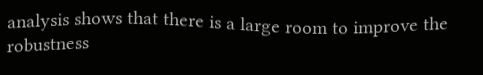analysis shows that there is a large room to improve the robustness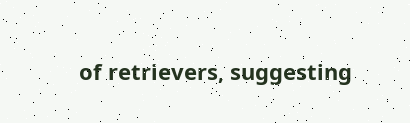of retrievers, suggesting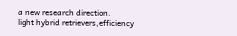a new research direction.
light hybrid retrievers,efficiency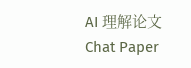AI 理解论文
Chat Paper